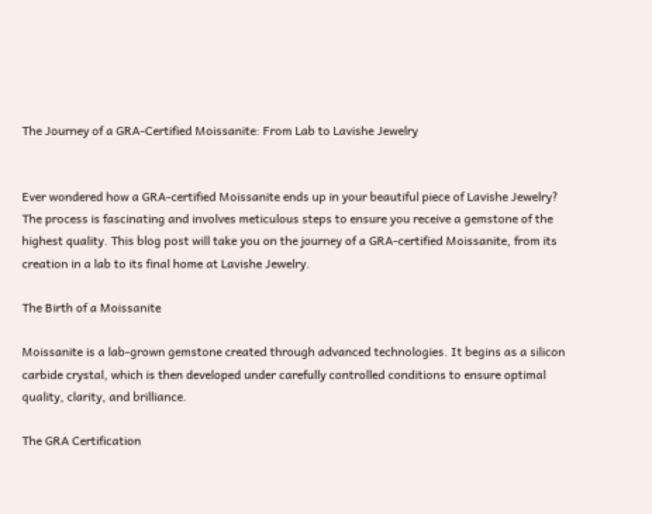The Journey of a GRA-Certified Moissanite: From Lab to Lavishe Jewelry


Ever wondered how a GRA-certified Moissanite ends up in your beautiful piece of Lavishe Jewelry? The process is fascinating and involves meticulous steps to ensure you receive a gemstone of the highest quality. This blog post will take you on the journey of a GRA-certified Moissanite, from its creation in a lab to its final home at Lavishe Jewelry.

The Birth of a Moissanite

Moissanite is a lab-grown gemstone created through advanced technologies. It begins as a silicon carbide crystal, which is then developed under carefully controlled conditions to ensure optimal quality, clarity, and brilliance.

The GRA Certification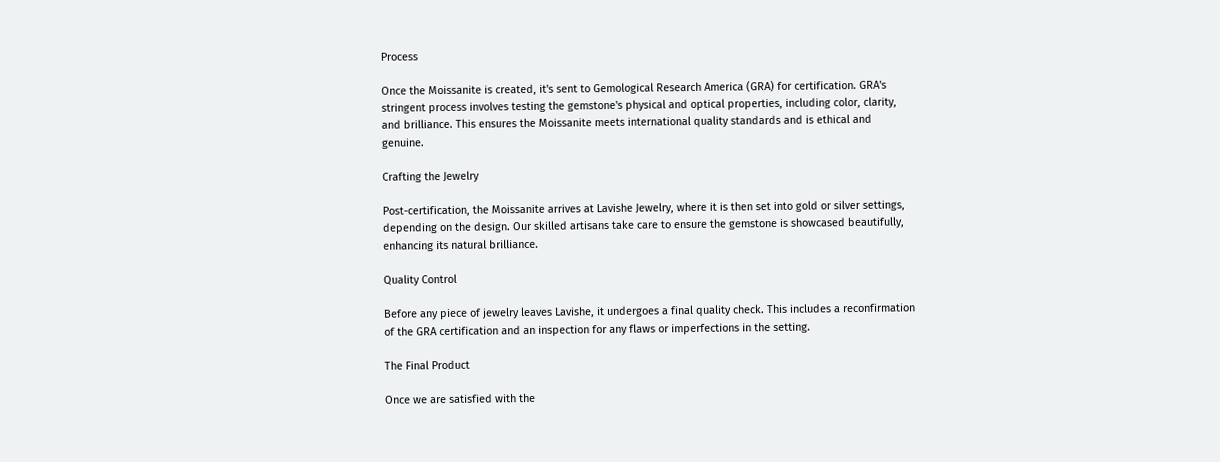Process

Once the Moissanite is created, it's sent to Gemological Research America (GRA) for certification. GRA's stringent process involves testing the gemstone's physical and optical properties, including color, clarity, and brilliance. This ensures the Moissanite meets international quality standards and is ethical and genuine.

Crafting the Jewelry

Post-certification, the Moissanite arrives at Lavishe Jewelry, where it is then set into gold or silver settings, depending on the design. Our skilled artisans take care to ensure the gemstone is showcased beautifully, enhancing its natural brilliance.

Quality Control

Before any piece of jewelry leaves Lavishe, it undergoes a final quality check. This includes a reconfirmation of the GRA certification and an inspection for any flaws or imperfections in the setting.

The Final Product

Once we are satisfied with the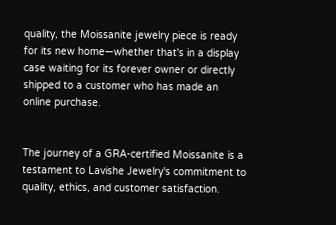quality, the Moissanite jewelry piece is ready for its new home—whether that's in a display case waiting for its forever owner or directly shipped to a customer who has made an online purchase.


The journey of a GRA-certified Moissanite is a testament to Lavishe Jewelry's commitment to quality, ethics, and customer satisfaction.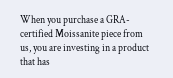When you purchase a GRA-certified Moissanite piece from us, you are investing in a product that has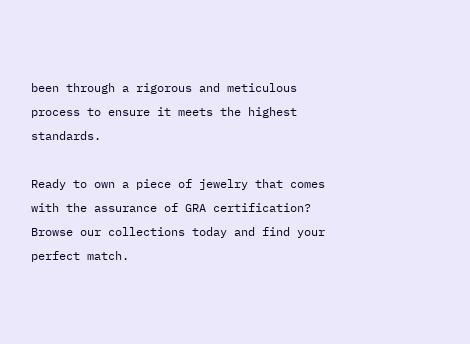been through a rigorous and meticulous process to ensure it meets the highest standards.

Ready to own a piece of jewelry that comes with the assurance of GRA certification? Browse our collections today and find your perfect match.